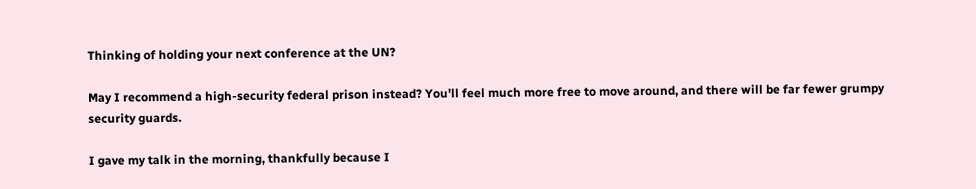Thinking of holding your next conference at the UN?

May I recommend a high-security federal prison instead? You'll feel much more free to move around, and there will be far fewer grumpy security guards.

I gave my talk in the morning, thankfully because I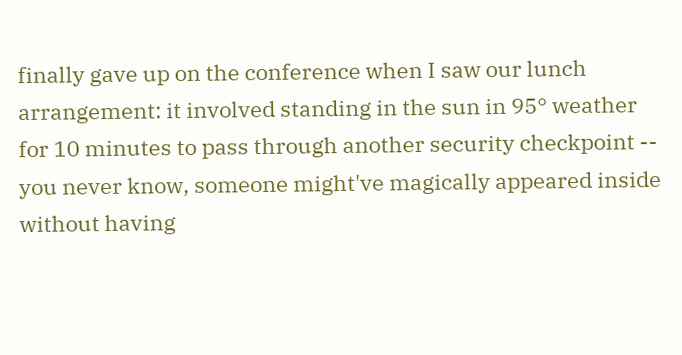finally gave up on the conference when I saw our lunch arrangement: it involved standing in the sun in 95° weather for 10 minutes to pass through another security checkpoint -- you never know, someone might've magically appeared inside without having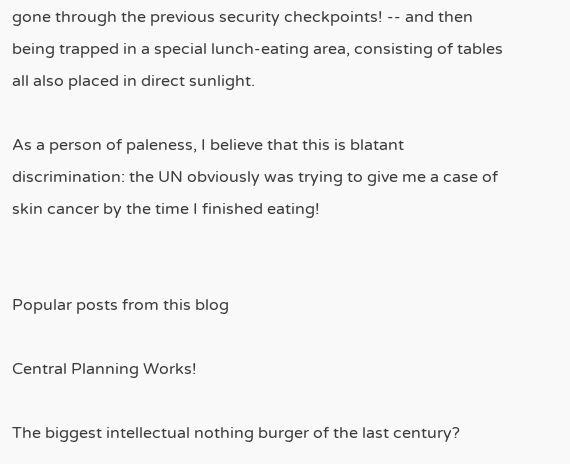gone through the previous security checkpoints! -- and then being trapped in a special lunch-eating area, consisting of tables all also placed in direct sunlight.

As a person of paleness, I believe that this is blatant discrimination: the UN obviously was trying to give me a case of skin cancer by the time I finished eating!


Popular posts from this blog

Central Planning Works!

The biggest intellectual nothing burger of the last century?